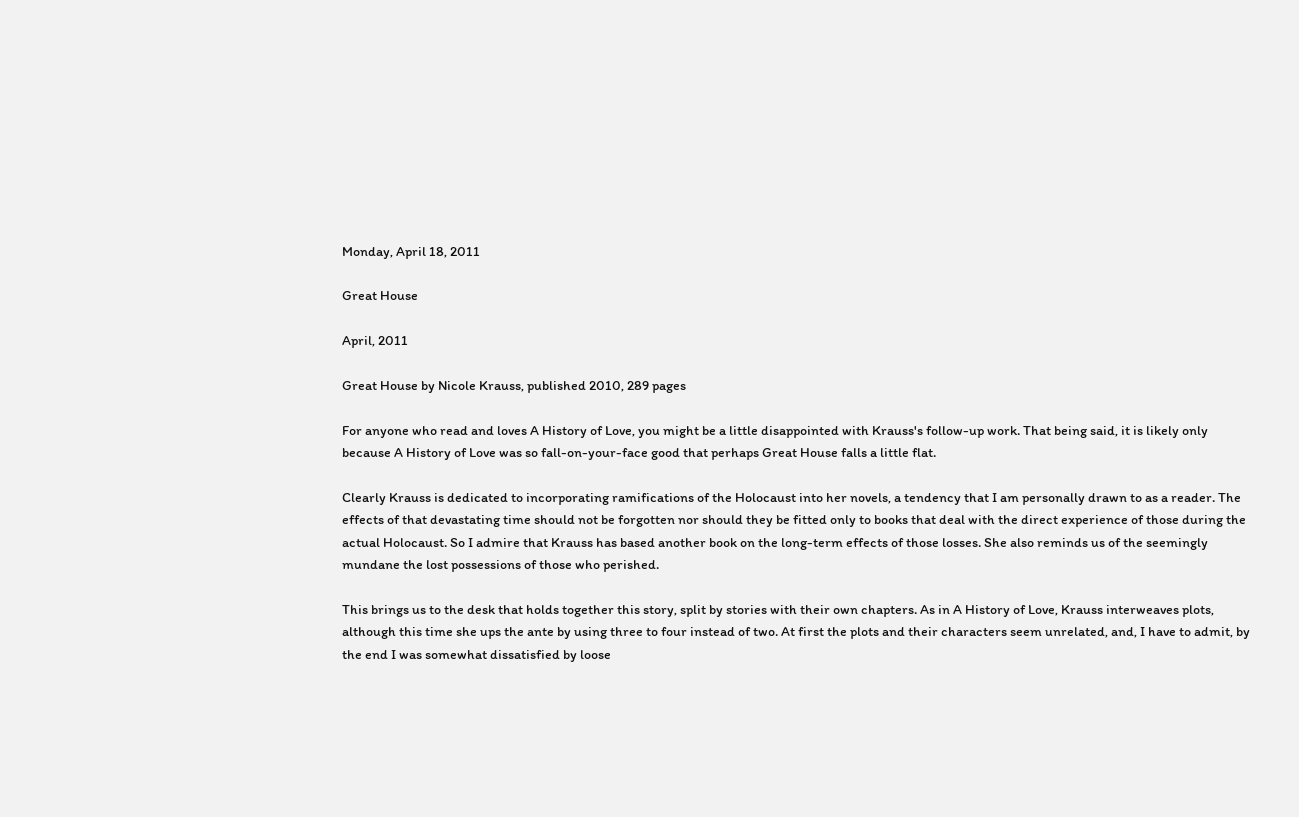Monday, April 18, 2011

Great House

April, 2011

Great House by Nicole Krauss, published 2010, 289 pages

For anyone who read and loves A History of Love, you might be a little disappointed with Krauss's follow-up work. That being said, it is likely only because A History of Love was so fall-on-your-face good that perhaps Great House falls a little flat.

Clearly Krauss is dedicated to incorporating ramifications of the Holocaust into her novels, a tendency that I am personally drawn to as a reader. The effects of that devastating time should not be forgotten nor should they be fitted only to books that deal with the direct experience of those during the actual Holocaust. So I admire that Krauss has based another book on the long-term effects of those losses. She also reminds us of the seemingly mundane the lost possessions of those who perished.

This brings us to the desk that holds together this story, split by stories with their own chapters. As in A History of Love, Krauss interweaves plots, although this time she ups the ante by using three to four instead of two. At first the plots and their characters seem unrelated, and, I have to admit, by the end I was somewhat dissatisfied by loose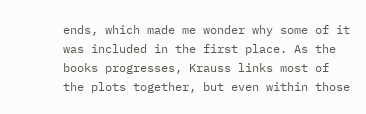ends, which made me wonder why some of it was included in the first place. As the books progresses, Krauss links most of the plots together, but even within those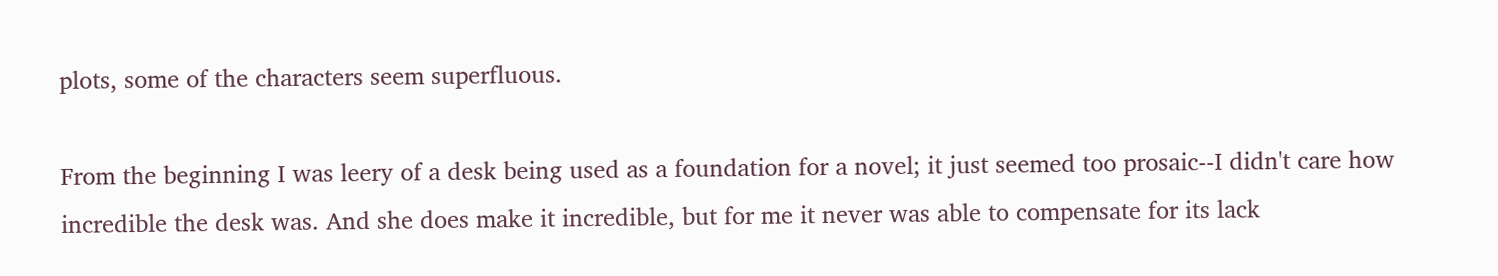plots, some of the characters seem superfluous.

From the beginning I was leery of a desk being used as a foundation for a novel; it just seemed too prosaic--I didn't care how incredible the desk was. And she does make it incredible, but for me it never was able to compensate for its lack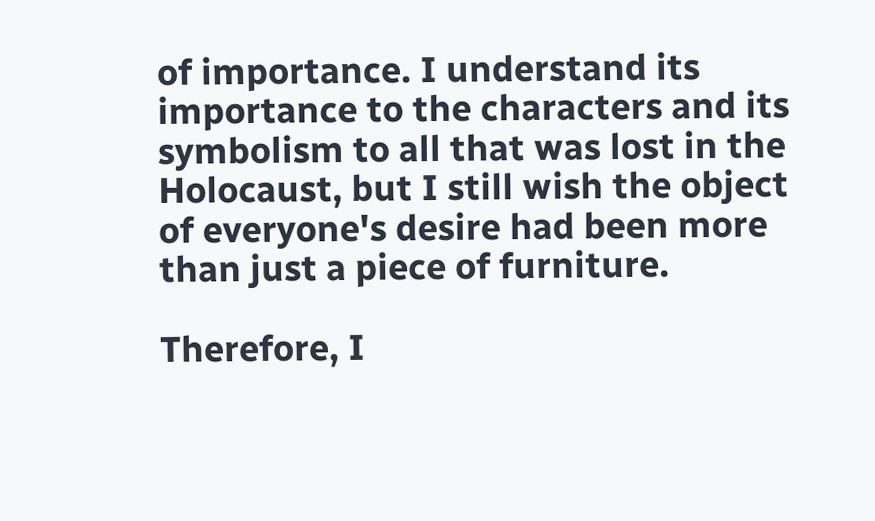of importance. I understand its importance to the characters and its symbolism to all that was lost in the Holocaust, but I still wish the object of everyone's desire had been more than just a piece of furniture.

Therefore, I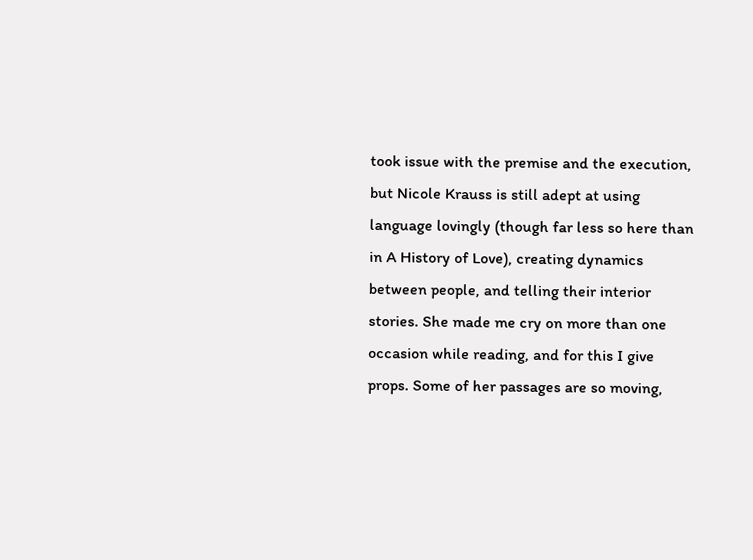took issue with the premise and the execution, but Nicole Krauss is still adept at using language lovingly (though far less so here than in A History of Love), creating dynamics between people, and telling their interior stories. She made me cry on more than one occasion while reading, and for this I give props. Some of her passages are so moving,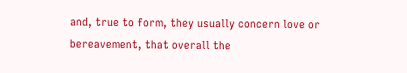and, true to form, they usually concern love or bereavement, that overall the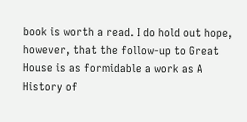book is worth a read. I do hold out hope, however, that the follow-up to Great House is as formidable a work as A History of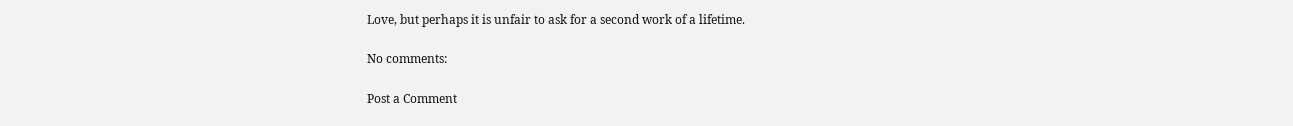Love, but perhaps it is unfair to ask for a second work of a lifetime.

No comments:

Post a Comment